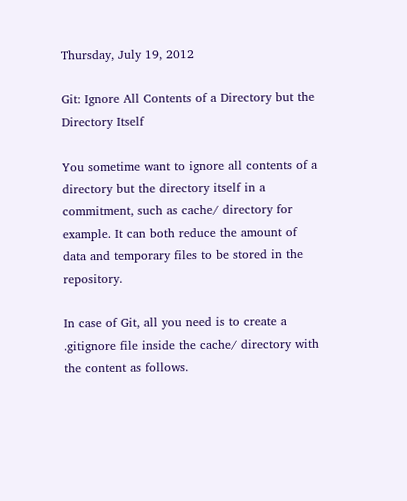Thursday, July 19, 2012

Git: Ignore All Contents of a Directory but the Directory Itself

You sometime want to ignore all contents of a directory but the directory itself in a commitment, such as cache/ directory for example. It can both reduce the amount of data and temporary files to be stored in the repository.

In case of Git, all you need is to create a .gitignore file inside the cache/ directory with  the content as follows.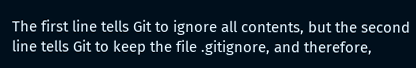The first line tells Git to ignore all contents, but the second line tells Git to keep the file .gitignore, and therefore,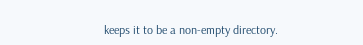keeps it to be a non-empty directory.